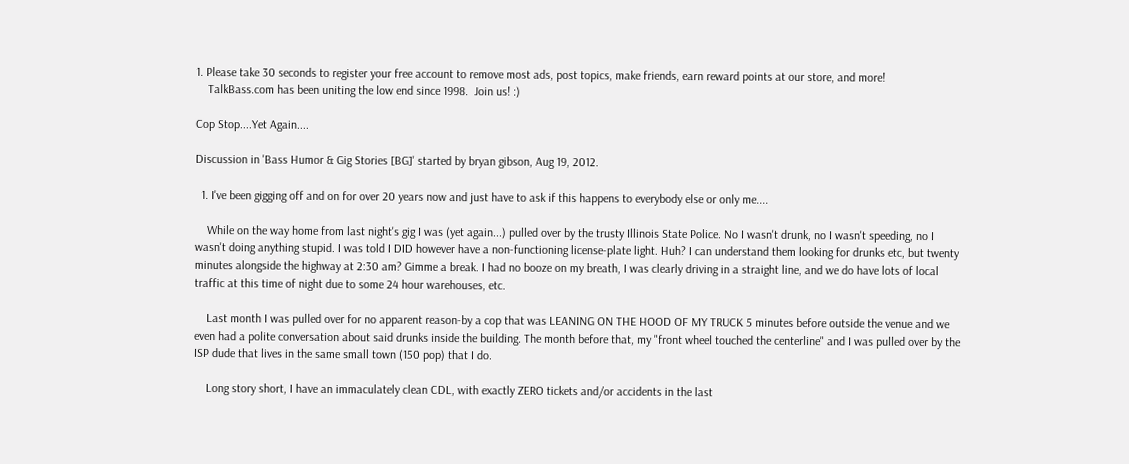1. Please take 30 seconds to register your free account to remove most ads, post topics, make friends, earn reward points at our store, and more!
    TalkBass.com has been uniting the low end since 1998.  Join us! :)

Cop Stop....Yet Again....

Discussion in 'Bass Humor & Gig Stories [BG]' started by bryan gibson, Aug 19, 2012.

  1. I've been gigging off and on for over 20 years now and just have to ask if this happens to everybody else or only me....

    While on the way home from last night's gig I was (yet again...) pulled over by the trusty Illinois State Police. No I wasn't drunk, no I wasn't speeding, no I wasn't doing anything stupid. I was told I DID however have a non-functioning license-plate light. Huh? I can understand them looking for drunks etc, but twenty minutes alongside the highway at 2:30 am? Gimme a break. I had no booze on my breath, I was clearly driving in a straight line, and we do have lots of local traffic at this time of night due to some 24 hour warehouses, etc.

    Last month I was pulled over for no apparent reason-by a cop that was LEANING ON THE HOOD OF MY TRUCK 5 minutes before outside the venue and we even had a polite conversation about said drunks inside the building. The month before that, my "front wheel touched the centerline" and I was pulled over by the ISP dude that lives in the same small town (150 pop) that I do.

    Long story short, I have an immaculately clean CDL, with exactly ZERO tickets and/or accidents in the last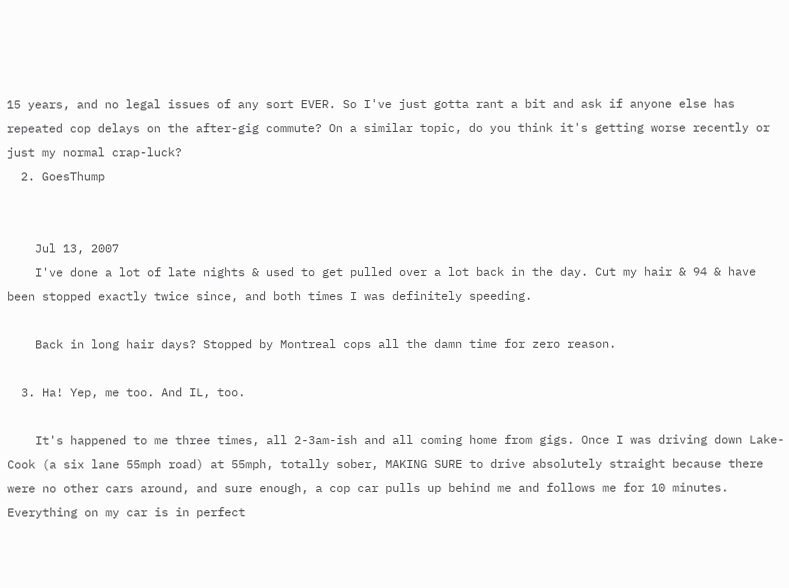15 years, and no legal issues of any sort EVER. So I've just gotta rant a bit and ask if anyone else has repeated cop delays on the after-gig commute? On a similar topic, do you think it's getting worse recently or just my normal crap-luck?
  2. GoesThump


    Jul 13, 2007
    I've done a lot of late nights & used to get pulled over a lot back in the day. Cut my hair & 94 & have been stopped exactly twice since, and both times I was definitely speeding.

    Back in long hair days? Stopped by Montreal cops all the damn time for zero reason.

  3. Ha! Yep, me too. And IL, too.

    It's happened to me three times, all 2-3am-ish and all coming home from gigs. Once I was driving down Lake-Cook (a six lane 55mph road) at 55mph, totally sober, MAKING SURE to drive absolutely straight because there were no other cars around, and sure enough, a cop car pulls up behind me and follows me for 10 minutes. Everything on my car is in perfect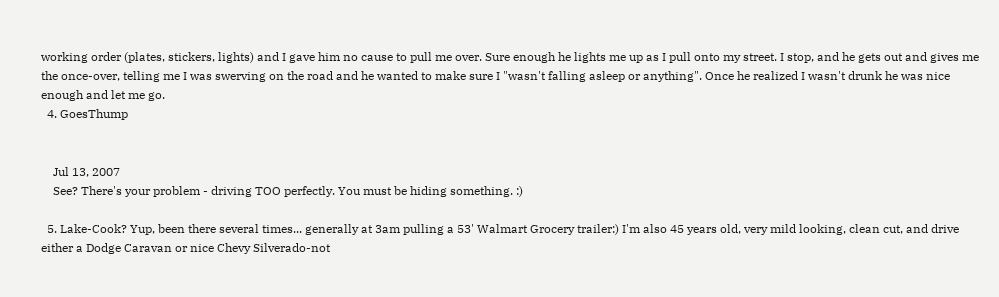working order (plates, stickers, lights) and I gave him no cause to pull me over. Sure enough he lights me up as I pull onto my street. I stop, and he gets out and gives me the once-over, telling me I was swerving on the road and he wanted to make sure I "wasn't falling asleep or anything". Once he realized I wasn't drunk he was nice enough and let me go.
  4. GoesThump


    Jul 13, 2007
    See? There's your problem - driving TOO perfectly. You must be hiding something. :)

  5. Lake-Cook? Yup, been there several times... generally at 3am pulling a 53' Walmart Grocery trailer:) I'm also 45 years old, very mild looking, clean cut, and drive either a Dodge Caravan or nice Chevy Silverado-not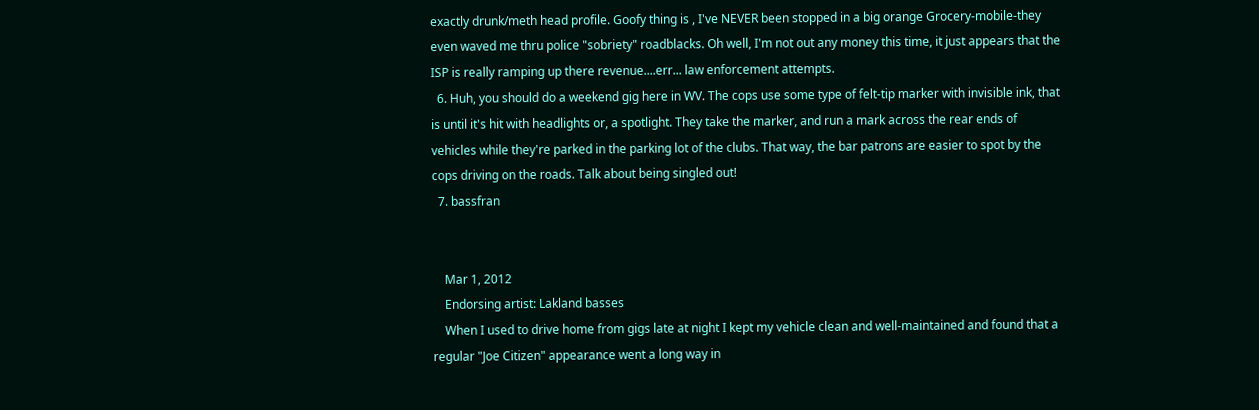exactly drunk/meth head profile. Goofy thing is , I've NEVER been stopped in a big orange Grocery-mobile-they even waved me thru police "sobriety" roadblacks. Oh well, I'm not out any money this time, it just appears that the ISP is really ramping up there revenue....err... law enforcement attempts.
  6. Huh, you should do a weekend gig here in WV. The cops use some type of felt-tip marker with invisible ink, that is until it's hit with headlights or, a spotlight. They take the marker, and run a mark across the rear ends of vehicles while they're parked in the parking lot of the clubs. That way, the bar patrons are easier to spot by the cops driving on the roads. Talk about being singled out!
  7. bassfran


    Mar 1, 2012
    Endorsing artist: Lakland basses
    When I used to drive home from gigs late at night I kept my vehicle clean and well-maintained and found that a regular "Joe Citizen" appearance went a long way in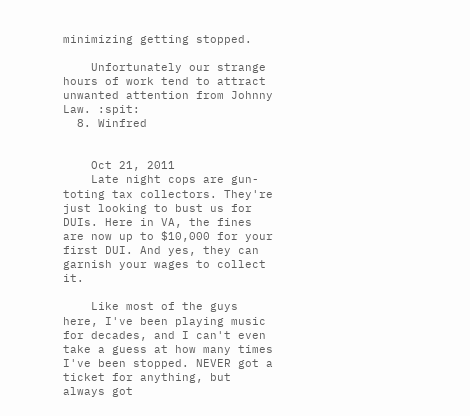minimizing getting stopped.

    Unfortunately our strange hours of work tend to attract unwanted attention from Johnny Law. :spit:
  8. Winfred


    Oct 21, 2011
    Late night cops are gun-toting tax collectors. They're just looking to bust us for DUIs. Here in VA, the fines are now up to $10,000 for your first DUI. And yes, they can garnish your wages to collect it.

    Like most of the guys here, I've been playing music for decades, and I can't even take a guess at how many times I've been stopped. NEVER got a ticket for anything, but always got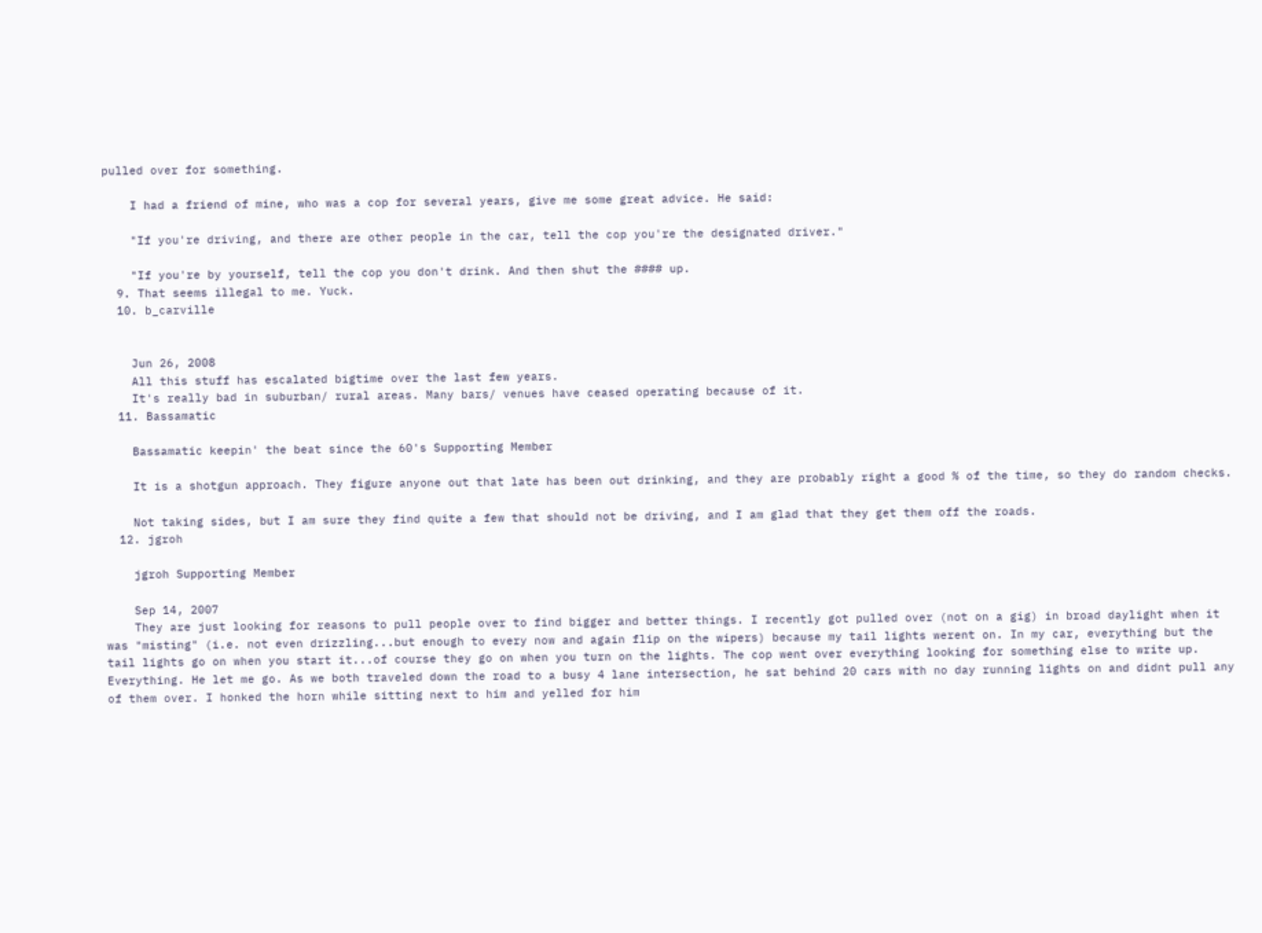pulled over for something.

    I had a friend of mine, who was a cop for several years, give me some great advice. He said:

    "If you're driving, and there are other people in the car, tell the cop you're the designated driver."

    "If you're by yourself, tell the cop you don't drink. And then shut the #### up.
  9. That seems illegal to me. Yuck.
  10. b_carville


    Jun 26, 2008
    All this stuff has escalated bigtime over the last few years.
    It's really bad in suburban/ rural areas. Many bars/ venues have ceased operating because of it.
  11. Bassamatic

    Bassamatic keepin' the beat since the 60's Supporting Member

    It is a shotgun approach. They figure anyone out that late has been out drinking, and they are probably right a good % of the time, so they do random checks.

    Not taking sides, but I am sure they find quite a few that should not be driving, and I am glad that they get them off the roads.
  12. jgroh

    jgroh Supporting Member

    Sep 14, 2007
    They are just looking for reasons to pull people over to find bigger and better things. I recently got pulled over (not on a gig) in broad daylight when it was "misting" (i.e. not even drizzling...but enough to every now and again flip on the wipers) because my tail lights werent on. In my car, everything but the tail lights go on when you start it...of course they go on when you turn on the lights. The cop went over everything looking for something else to write up. Everything. He let me go. As we both traveled down the road to a busy 4 lane intersection, he sat behind 20 cars with no day running lights on and didnt pull any of them over. I honked the horn while sitting next to him and yelled for him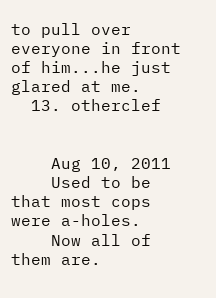to pull over everyone in front of him...he just glared at me.
  13. otherclef


    Aug 10, 2011
    Used to be that most cops were a-holes.
    Now all of them are.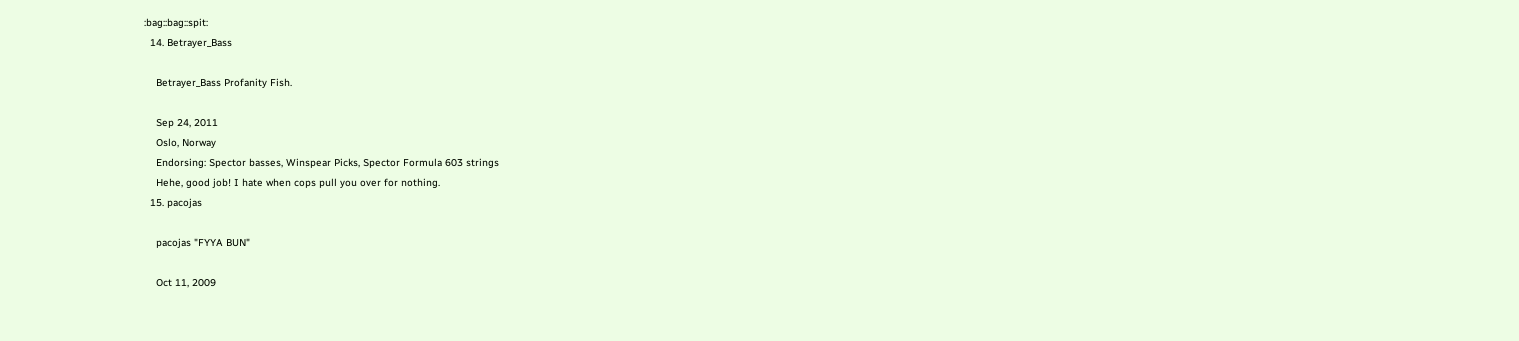:bag::bag::spit:
  14. Betrayer_Bass

    Betrayer_Bass Profanity Fish.

    Sep 24, 2011
    Oslo, Norway
    Endorsing: Spector basses, Winspear Picks, Spector Formula 603 strings
    Hehe, good job! I hate when cops pull you over for nothing.
  15. pacojas

    pacojas "FYYA BUN"

    Oct 11, 2009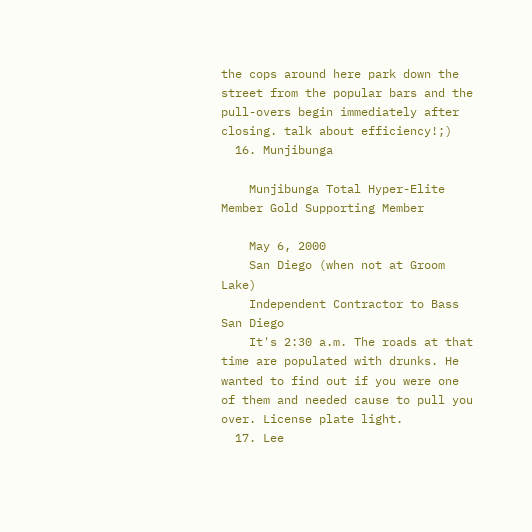the cops around here park down the street from the popular bars and the pull-overs begin immediately after closing. talk about efficiency!;)
  16. Munjibunga

    Munjibunga Total Hyper-Elite Member Gold Supporting Member

    May 6, 2000
    San Diego (when not at Groom Lake)
    Independent Contractor to Bass San Diego
    It's 2:30 a.m. The roads at that time are populated with drunks. He wanted to find out if you were one of them and needed cause to pull you over. License plate light.
  17. Lee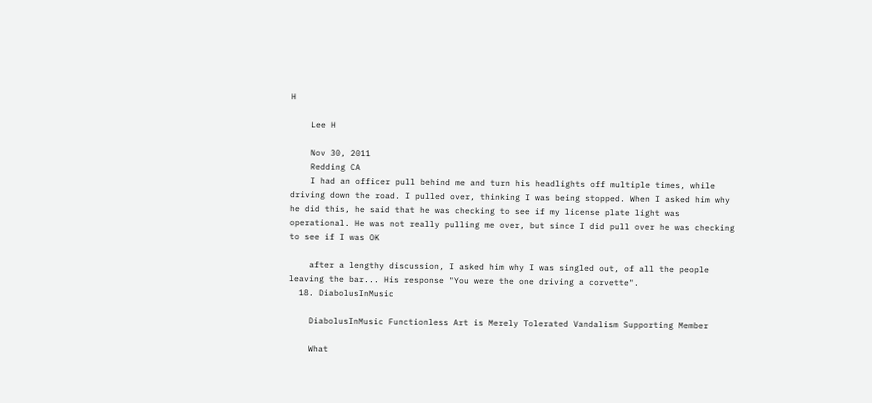H

    Lee H

    Nov 30, 2011
    Redding CA
    I had an officer pull behind me and turn his headlights off multiple times, while driving down the road. I pulled over, thinking I was being stopped. When I asked him why he did this, he said that he was checking to see if my license plate light was operational. He was not really pulling me over, but since I did pull over he was checking to see if I was OK

    after a lengthy discussion, I asked him why I was singled out, of all the people leaving the bar... His response "You were the one driving a corvette".
  18. DiabolusInMusic

    DiabolusInMusic Functionless Art is Merely Tolerated Vandalism Supporting Member

    What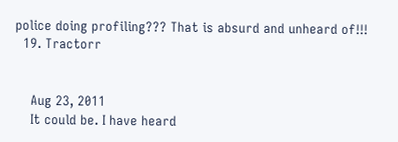police doing profiling??? That is absurd and unheard of!!!
  19. Tractorr


    Aug 23, 2011
    It could be. I have heard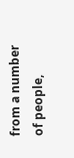from a number of people,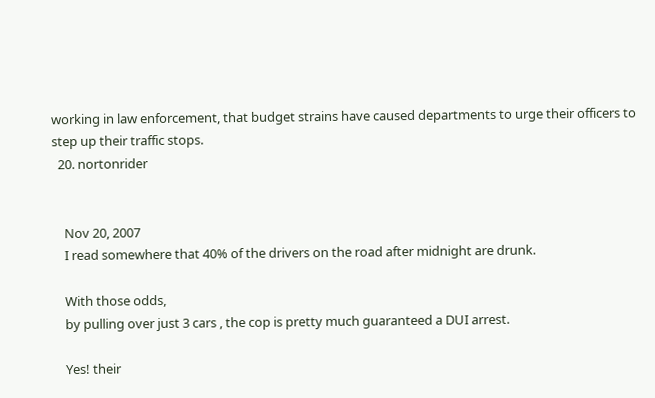working in law enforcement, that budget strains have caused departments to urge their officers to step up their traffic stops.
  20. nortonrider


    Nov 20, 2007
    I read somewhere that 40% of the drivers on the road after midnight are drunk.

    With those odds,
    by pulling over just 3 cars , the cop is pretty much guaranteed a DUI arrest.

    Yes! their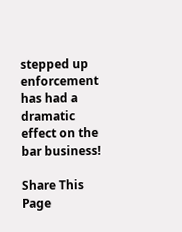stepped up enforcement has had a dramatic effect on the bar business!

Share This Page